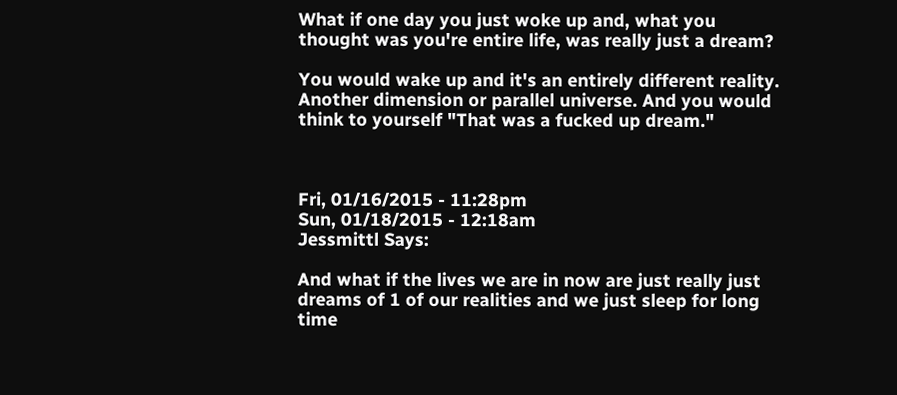What if one day you just woke up and, what you thought was you're entire life, was really just a dream?

You would wake up and it's an entirely different reality. Another dimension or parallel universe. And you would think to yourself "That was a fucked up dream."



Fri, 01/16/2015 - 11:28pm
Sun, 01/18/2015 - 12:18am
Jessmittl Says:

And what if the lives we are in now are just really just dreams of 1 of our realities and we just sleep for long time